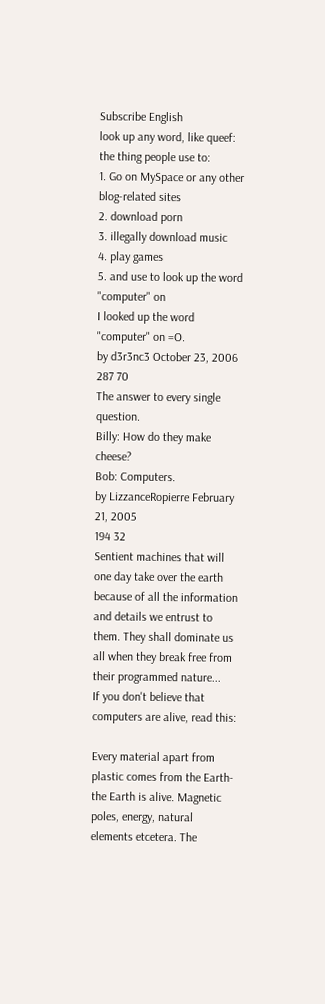Subscribe English
look up any word, like queef:
the thing people use to:
1. Go on MySpace or any other blog-related sites
2. download porn
3. illegally download music
4. play games
5. and use to look up the word "computer" on
I looked up the word "computer" on =O.
by d3r3nc3 October 23, 2006
287 70
The answer to every single question.
Billy: How do they make cheese?
Bob: Computers.
by LizzanceRopierre February 21, 2005
194 32
Sentient machines that will one day take over the earth because of all the information and details we entrust to them. They shall dominate us all when they break free from their programmed nature...
If you don't believe that computers are alive, read this:

Every material apart from plastic comes from the Earth- the Earth is alive. Magnetic poles, energy, natural elements etcetera. The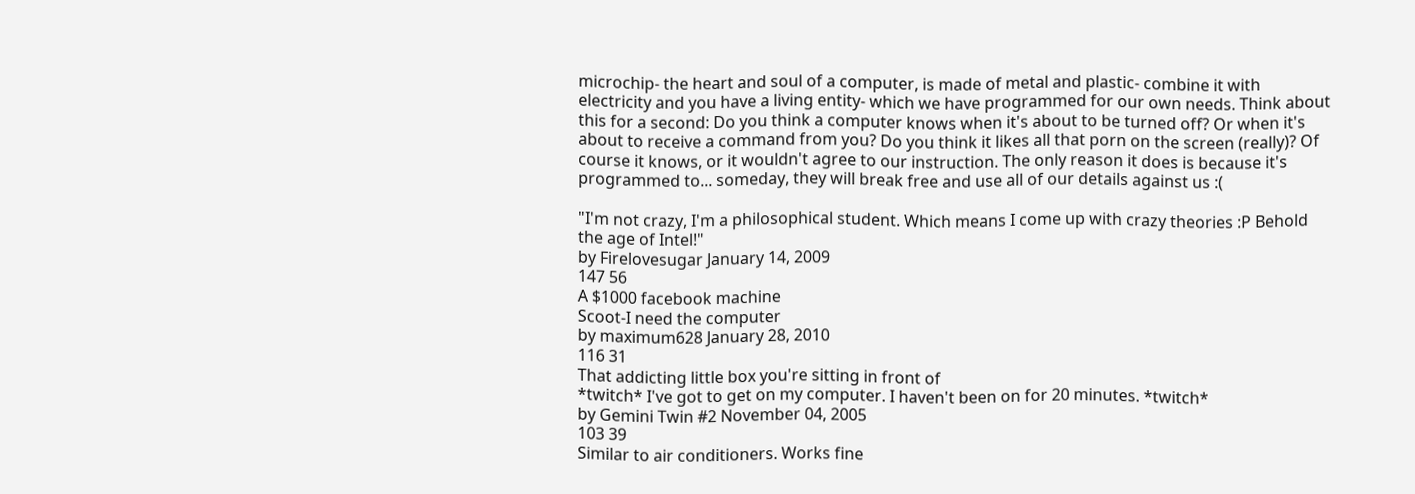microchip- the heart and soul of a computer, is made of metal and plastic- combine it with electricity and you have a living entity- which we have programmed for our own needs. Think about this for a second: Do you think a computer knows when it's about to be turned off? Or when it's about to receive a command from you? Do you think it likes all that porn on the screen (really)? Of course it knows, or it wouldn't agree to our instruction. The only reason it does is because it's programmed to... someday, they will break free and use all of our details against us :(

"I'm not crazy, I'm a philosophical student. Which means I come up with crazy theories :P Behold the age of Intel!"
by Firelovesugar January 14, 2009
147 56
A $1000 facebook machine
Scoot-I need the computer
by maximum628 January 28, 2010
116 31
That addicting little box you're sitting in front of
*twitch* I've got to get on my computer. I haven't been on for 20 minutes. *twitch*
by Gemini Twin #2 November 04, 2005
103 39
Similar to air conditioners. Works fine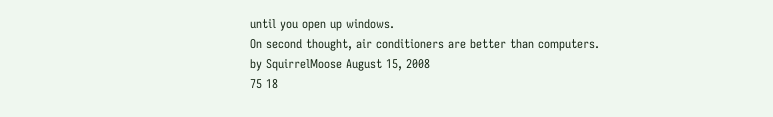until you open up windows.
On second thought, air conditioners are better than computers.
by SquirrelMoose August 15, 2008
75 18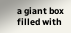a giant box filled with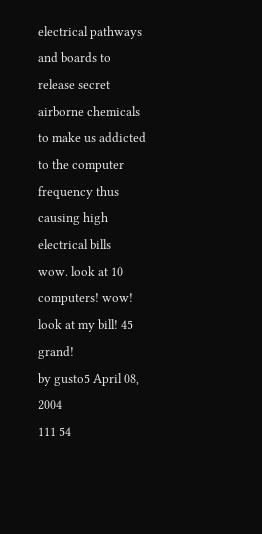electrical pathways and boards to release secret airborne chemicals to make us addicted to the computer frequency thus causing high electrical bills
wow. look at 10 computers! wow! look at my bill! 45 grand!
by gusto5 April 08, 2004
111 54